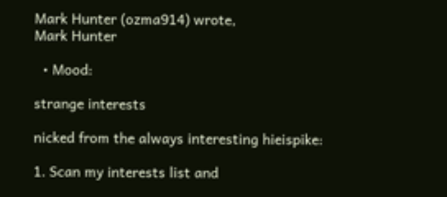Mark Hunter (ozma914) wrote,
Mark Hunter

  • Mood:

strange interests

nicked from the always interesting hieispike:

1. Scan my interests list and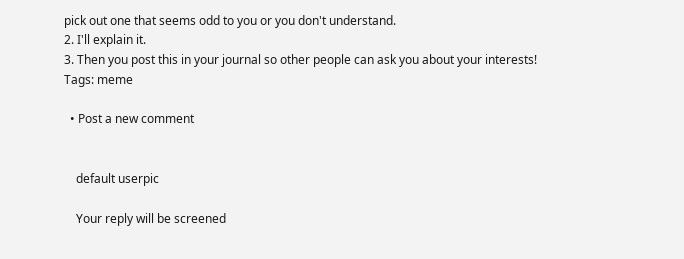pick out one that seems odd to you or you don't understand.
2. I'll explain it.
3. Then you post this in your journal so other people can ask you about your interests!
Tags: meme

  • Post a new comment


    default userpic

    Your reply will be screened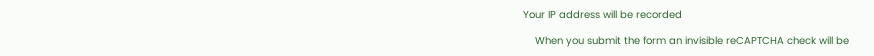Your IP address will be recorded

    When you submit the form an invisible reCAPTCHA check will be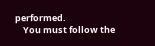performed.
    You must follow the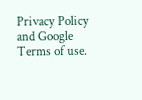Privacy Policy and Google Terms of use.